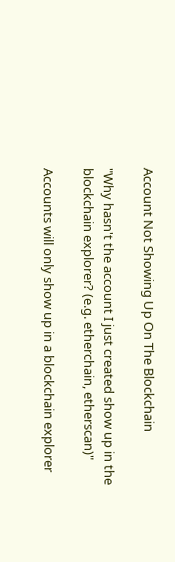Account Not Showing Up On The Blockchain

"Why hasn't the account I just created show up in the blockchain explorer? (e.g. etherchain, etherscan)"

Accounts will only show up in a blockchain explorer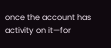once the account has activity on it—for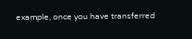example, once you have transferred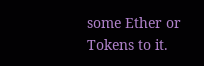some Ether or Tokens to it.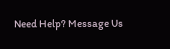Need Help? Message Us